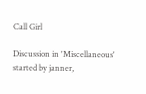Call Girl

Discussion in 'Miscellaneous' started by janner,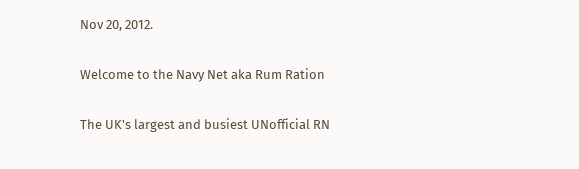Nov 20, 2012.

Welcome to the Navy Net aka Rum Ration

The UK's largest and busiest UNofficial RN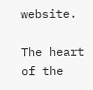website.

The heart of the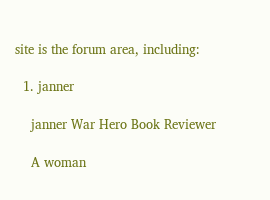site is the forum area, including:

  1. janner

    janner War Hero Book Reviewer

    A woman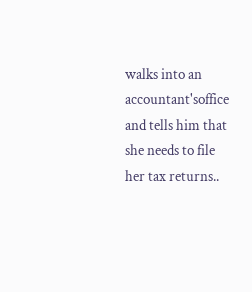walks into an accountant'soffice and tells him that she needs to file her tax returns..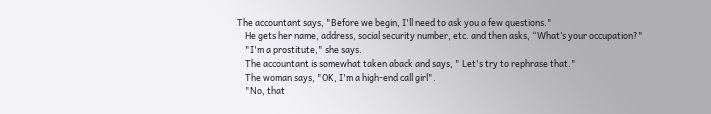The accountant says, "Before we begin, I'll need to ask you a few questions."
    He gets her name, address, social security number, etc. and then asks, “What’s your occupation?"
    "I'm a prostitute," she says.
    The accountant is somewhat taken aback and says, " Let's try to rephrase that."
    The woman says, "OK, I'm a high-end call girl".
    "No, that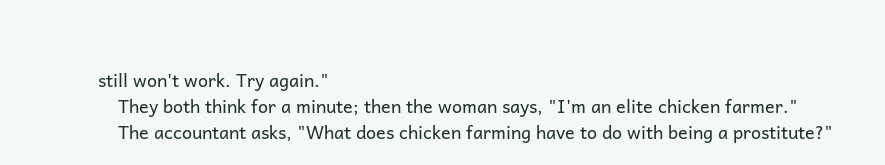still won't work. Try again."
    They both think for a minute; then the woman says, "I'm an elite chicken farmer."
    The accountant asks, "What does chicken farming have to do with being a prostitute?"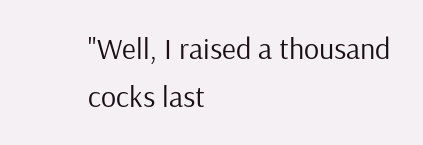"Well, I raised a thousand cocks last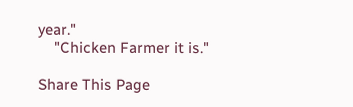year."
    "Chicken Farmer it is."

Share This Page